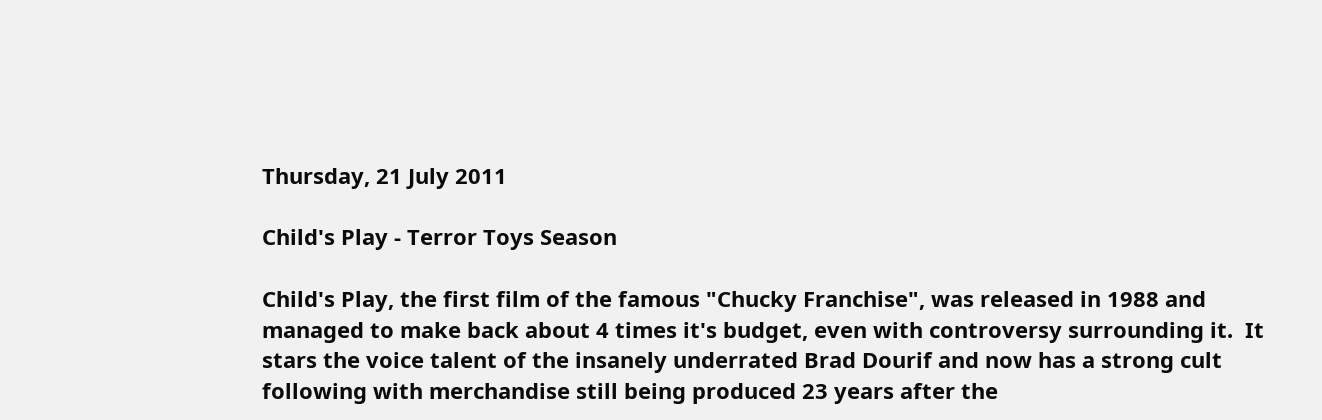Thursday, 21 July 2011

Child's Play - Terror Toys Season

Child's Play, the first film of the famous "Chucky Franchise", was released in 1988 and managed to make back about 4 times it's budget, even with controversy surrounding it.  It stars the voice talent of the insanely underrated Brad Dourif and now has a strong cult following with merchandise still being produced 23 years after the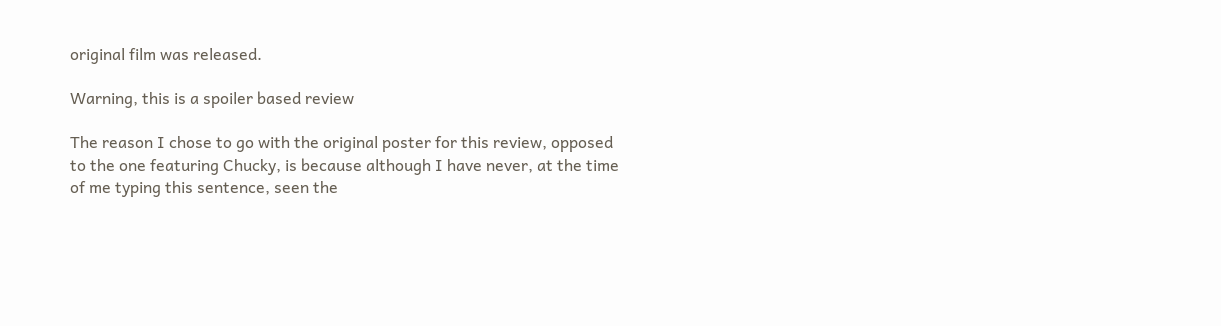original film was released.

Warning, this is a spoiler based review

The reason I chose to go with the original poster for this review, opposed to the one featuring Chucky, is because although I have never, at the time of me typing this sentence, seen the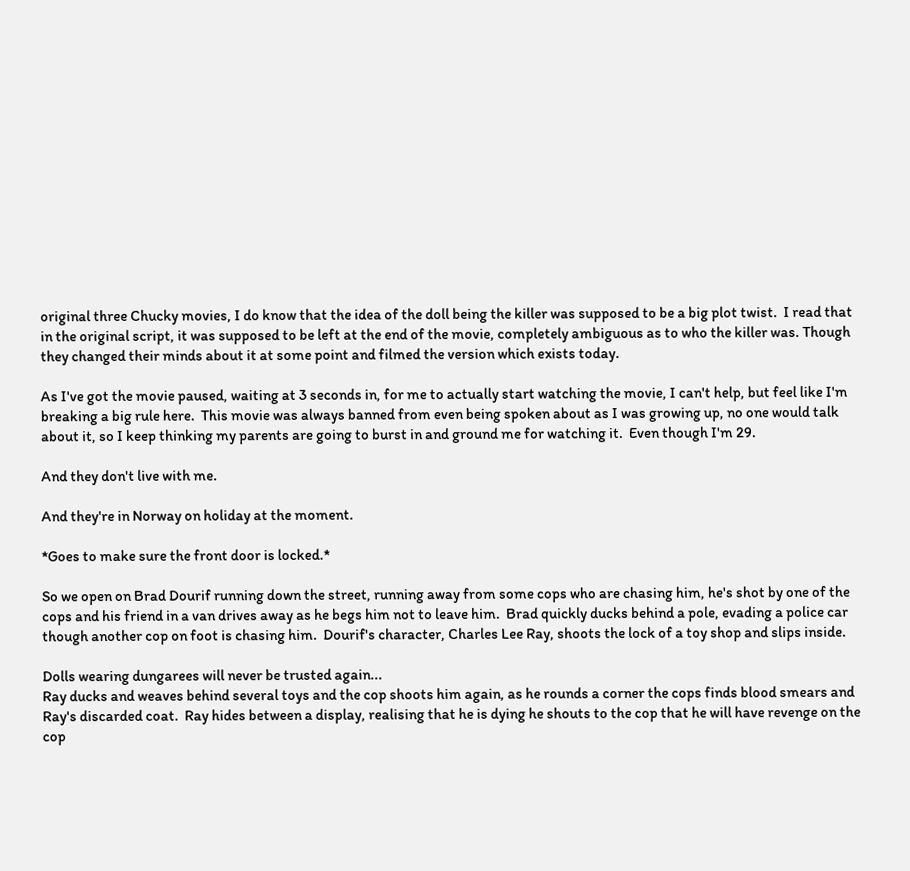original three Chucky movies, I do know that the idea of the doll being the killer was supposed to be a big plot twist.  I read that in the original script, it was supposed to be left at the end of the movie, completely ambiguous as to who the killer was. Though they changed their minds about it at some point and filmed the version which exists today.

As I've got the movie paused, waiting at 3 seconds in, for me to actually start watching the movie, I can't help, but feel like I'm breaking a big rule here.  This movie was always banned from even being spoken about as I was growing up, no one would talk about it, so I keep thinking my parents are going to burst in and ground me for watching it.  Even though I'm 29.

And they don't live with me.

And they're in Norway on holiday at the moment.

*Goes to make sure the front door is locked.*

So we open on Brad Dourif running down the street, running away from some cops who are chasing him, he's shot by one of the cops and his friend in a van drives away as he begs him not to leave him.  Brad quickly ducks behind a pole, evading a police car though another cop on foot is chasing him.  Dourif's character, Charles Lee Ray, shoots the lock of a toy shop and slips inside.

Dolls wearing dungarees will never be trusted again...
Ray ducks and weaves behind several toys and the cop shoots him again, as he rounds a corner the cops finds blood smears and Ray's discarded coat.  Ray hides between a display, realising that he is dying he shouts to the cop that he will have revenge on the cop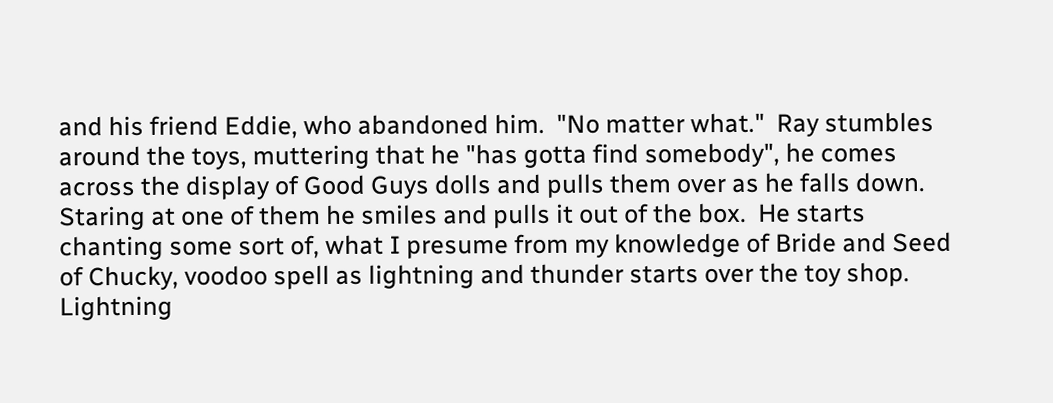and his friend Eddie, who abandoned him.  "No matter what."  Ray stumbles around the toys, muttering that he "has gotta find somebody", he comes across the display of Good Guys dolls and pulls them over as he falls down.  Staring at one of them he smiles and pulls it out of the box.  He starts chanting some sort of, what I presume from my knowledge of Bride and Seed of Chucky, voodoo spell as lightning and thunder starts over the toy shop.  Lightning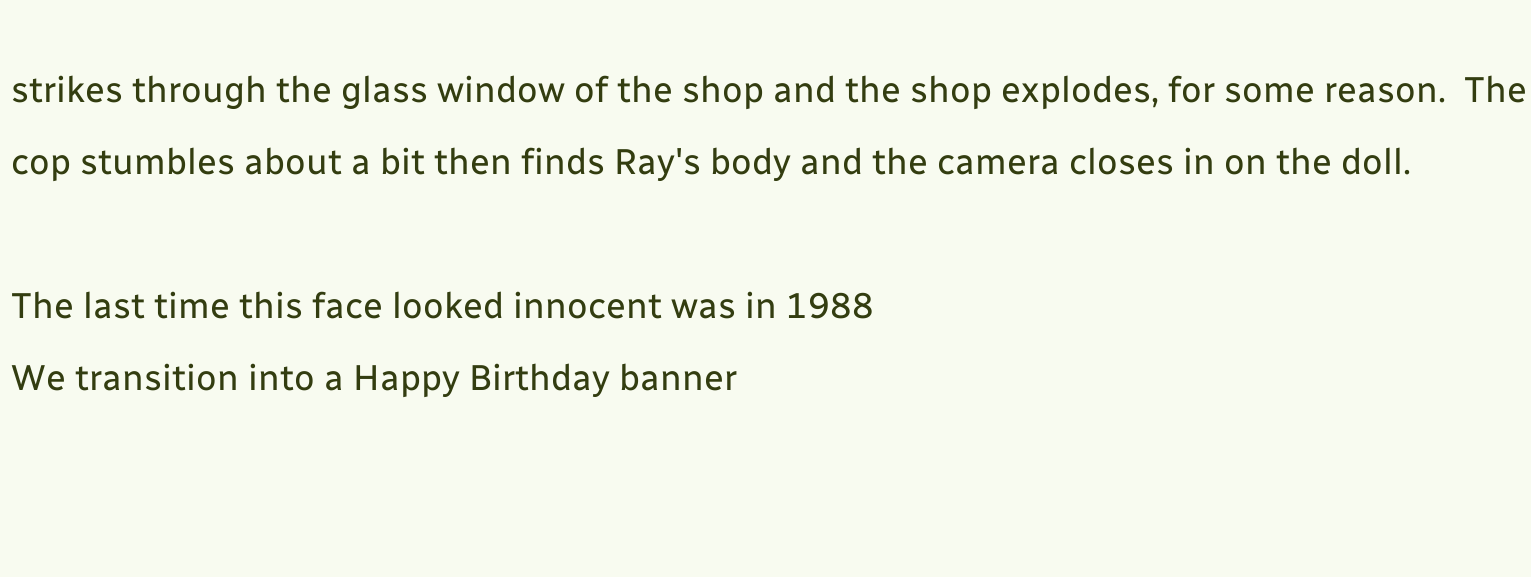strikes through the glass window of the shop and the shop explodes, for some reason.  The cop stumbles about a bit then finds Ray's body and the camera closes in on the doll.

The last time this face looked innocent was in 1988
We transition into a Happy Birthday banner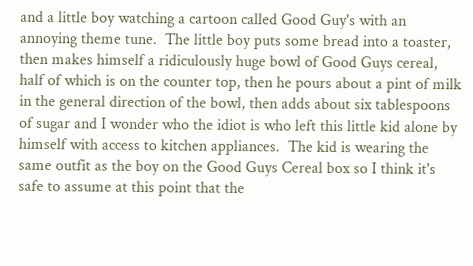and a little boy watching a cartoon called Good Guy's with an annoying theme tune.  The little boy puts some bread into a toaster, then makes himself a ridiculously huge bowl of Good Guys cereal, half of which is on the counter top, then he pours about a pint of milk in the general direction of the bowl, then adds about six tablespoons of sugar and I wonder who the idiot is who left this little kid alone by himself with access to kitchen appliances.  The kid is wearing the same outfit as the boy on the Good Guys Cereal box so I think it's safe to assume at this point that the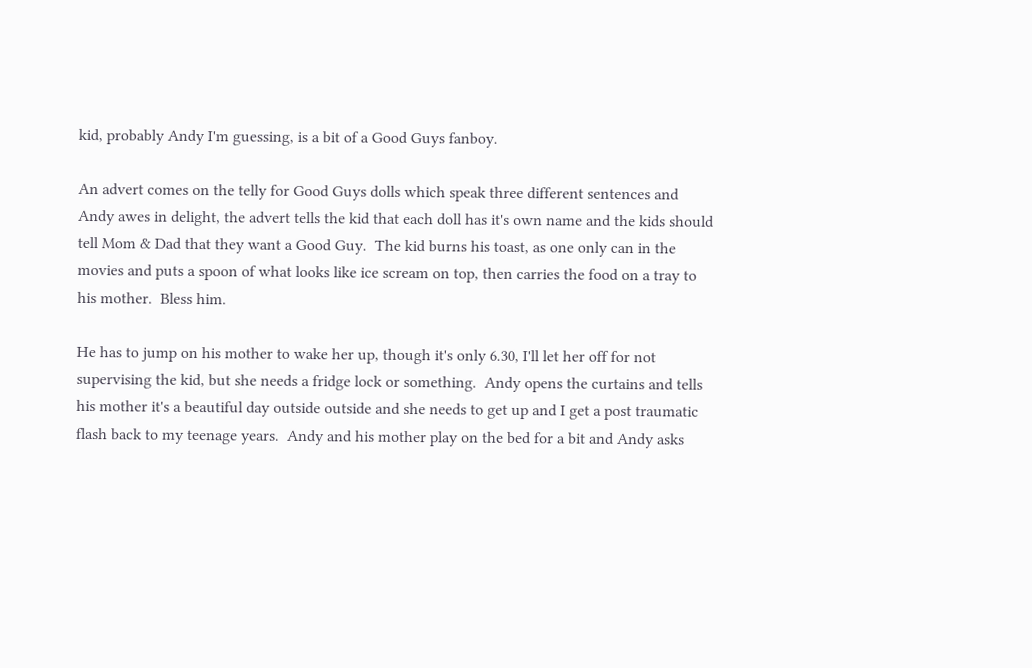kid, probably Andy I'm guessing, is a bit of a Good Guys fanboy.

An advert comes on the telly for Good Guys dolls which speak three different sentences and Andy awes in delight, the advert tells the kid that each doll has it's own name and the kids should tell Mom & Dad that they want a Good Guy.  The kid burns his toast, as one only can in the movies and puts a spoon of what looks like ice scream on top, then carries the food on a tray to his mother.  Bless him.

He has to jump on his mother to wake her up, though it's only 6.30, I'll let her off for not supervising the kid, but she needs a fridge lock or something.  Andy opens the curtains and tells his mother it's a beautiful day outside outside and she needs to get up and I get a post traumatic flash back to my teenage years.  Andy and his mother play on the bed for a bit and Andy asks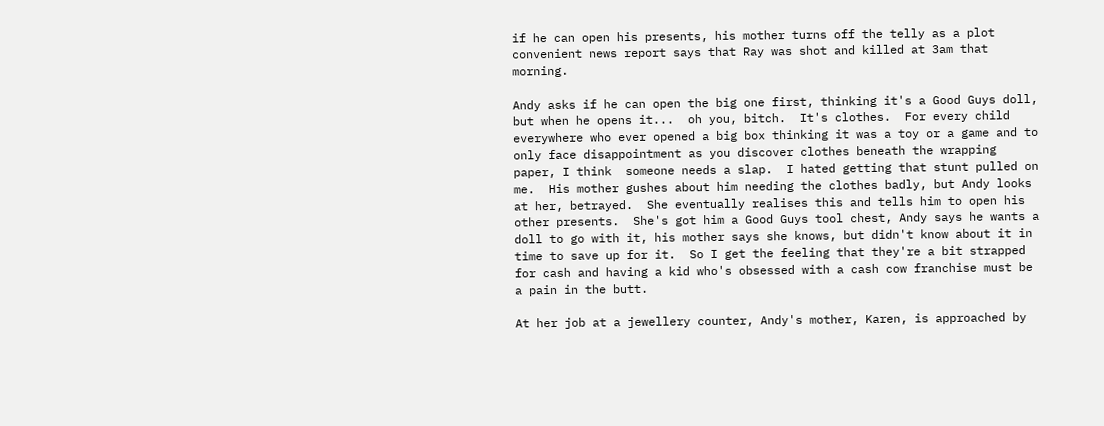if he can open his presents, his mother turns off the telly as a plot convenient news report says that Ray was shot and killed at 3am that morning.

Andy asks if he can open the big one first, thinking it's a Good Guys doll, but when he opens it...  oh you, bitch.  It's clothes.  For every child everywhere who ever opened a big box thinking it was a toy or a game and to only face disappointment as you discover clothes beneath the wrapping paper, I think  someone needs a slap.  I hated getting that stunt pulled on me.  His mother gushes about him needing the clothes badly, but Andy looks at her, betrayed.  She eventually realises this and tells him to open his other presents.  She's got him a Good Guys tool chest, Andy says he wants a doll to go with it, his mother says she knows, but didn't know about it in time to save up for it.  So I get the feeling that they're a bit strapped for cash and having a kid who's obsessed with a cash cow franchise must be a pain in the butt.

At her job at a jewellery counter, Andy's mother, Karen, is approached by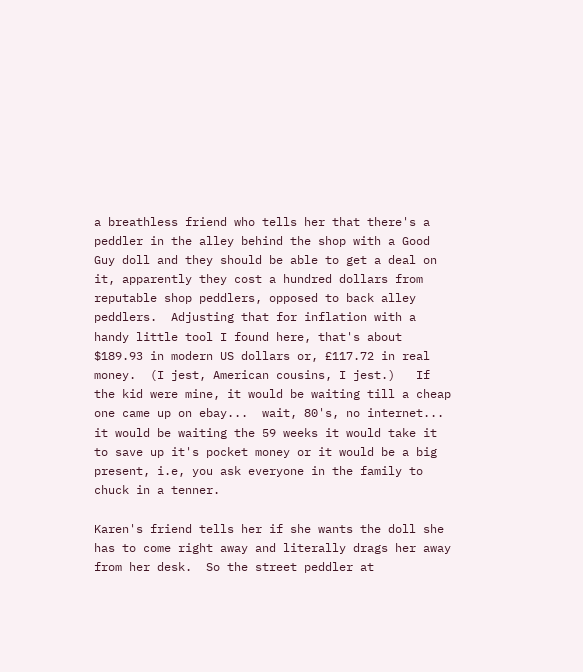a breathless friend who tells her that there's a peddler in the alley behind the shop with a Good Guy doll and they should be able to get a deal on it, apparently they cost a hundred dollars from reputable shop peddlers, opposed to back alley peddlers.  Adjusting that for inflation with a handy little tool I found here, that's about $189.93 in modern US dollars or, £117.72 in real money.  (I jest, American cousins, I jest.)   If the kid were mine, it would be waiting till a cheap one came up on ebay...  wait, 80's, no internet...  it would be waiting the 59 weeks it would take it to save up it's pocket money or it would be a big present, i.e, you ask everyone in the family to chuck in a tenner.

Karen's friend tells her if she wants the doll she has to come right away and literally drags her away from her desk.  So the street peddler at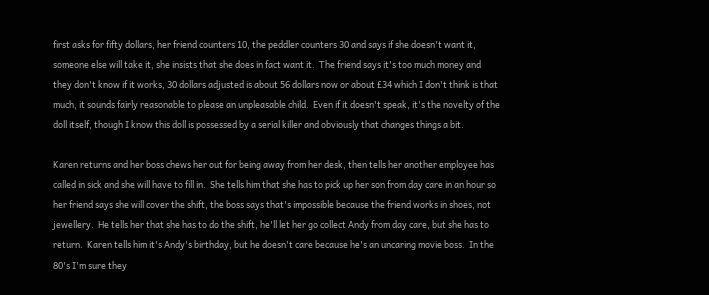first asks for fifty dollars, her friend counters 10, the peddler counters 30 and says if she doesn't want it, someone else will take it, she insists that she does in fact want it.  The friend says it's too much money and they don't know if it works, 30 dollars adjusted is about 56 dollars now or about £34 which I don't think is that much, it sounds fairly reasonable to please an unpleasable child.  Even if it doesn't speak, it's the novelty of the doll itself, though I know this doll is possessed by a serial killer and obviously that changes things a bit.

Karen returns and her boss chews her out for being away from her desk, then tells her another employee has called in sick and she will have to fill in.  She tells him that she has to pick up her son from day care in an hour so her friend says she will cover the shift, the boss says that's impossible because the friend works in shoes, not jewellery.  He tells her that she has to do the shift, he'll let her go collect Andy from day care, but she has to return.  Karen tells him it's Andy's birthday, but he doesn't care because he's an uncaring movie boss.  In the 80's I'm sure they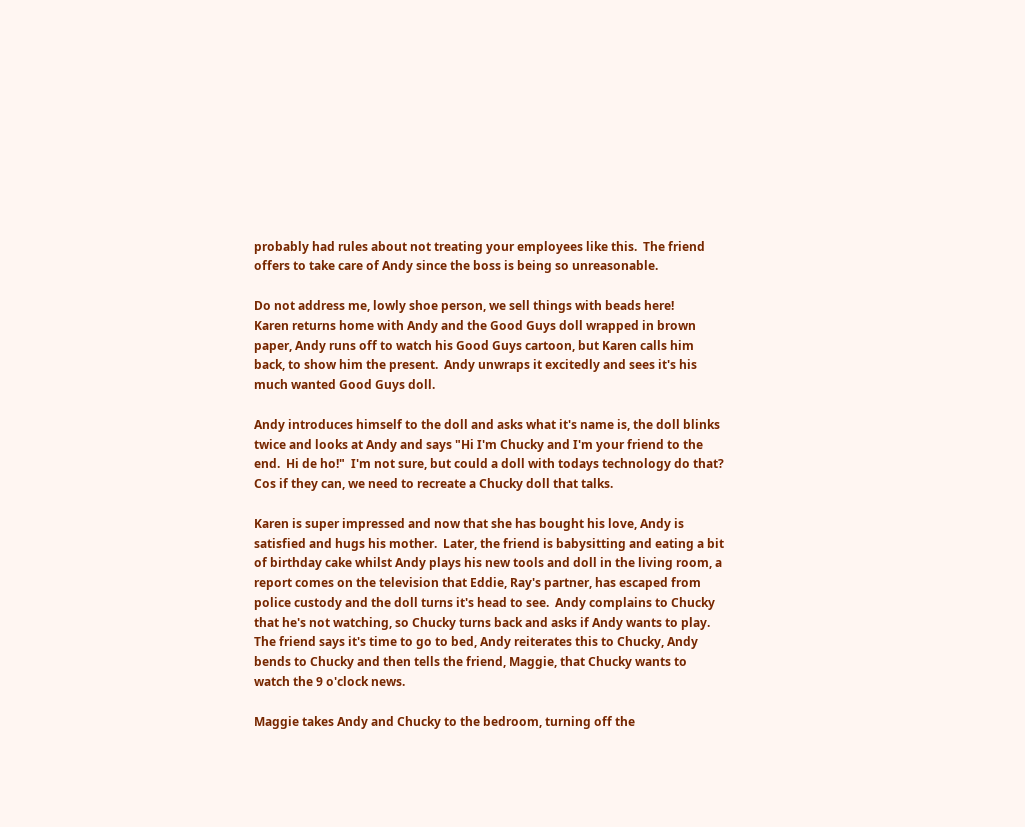probably had rules about not treating your employees like this.  The friend offers to take care of Andy since the boss is being so unreasonable.

Do not address me, lowly shoe person, we sell things with beads here!
Karen returns home with Andy and the Good Guys doll wrapped in brown paper, Andy runs off to watch his Good Guys cartoon, but Karen calls him back, to show him the present.  Andy unwraps it excitedly and sees it's his much wanted Good Guys doll.

Andy introduces himself to the doll and asks what it's name is, the doll blinks twice and looks at Andy and says "Hi I'm Chucky and I'm your friend to the end.  Hi de ho!"  I'm not sure, but could a doll with todays technology do that?  Cos if they can, we need to recreate a Chucky doll that talks.

Karen is super impressed and now that she has bought his love, Andy is satisfied and hugs his mother.  Later, the friend is babysitting and eating a bit of birthday cake whilst Andy plays his new tools and doll in the living room, a report comes on the television that Eddie, Ray's partner, has escaped from police custody and the doll turns it's head to see.  Andy complains to Chucky that he's not watching, so Chucky turns back and asks if Andy wants to play.  The friend says it's time to go to bed, Andy reiterates this to Chucky, Andy bends to Chucky and then tells the friend, Maggie, that Chucky wants to watch the 9 o'clock news.

Maggie takes Andy and Chucky to the bedroom, turning off the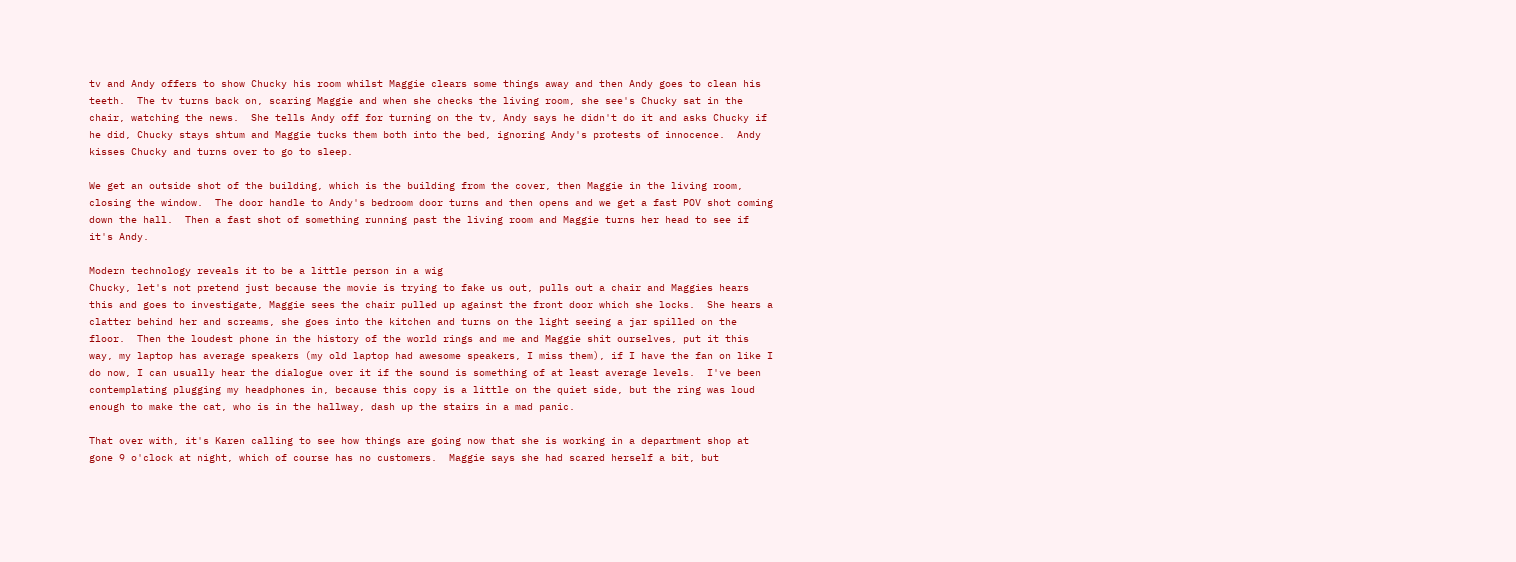tv and Andy offers to show Chucky his room whilst Maggie clears some things away and then Andy goes to clean his teeth.  The tv turns back on, scaring Maggie and when she checks the living room, she see's Chucky sat in the chair, watching the news.  She tells Andy off for turning on the tv, Andy says he didn't do it and asks Chucky if he did, Chucky stays shtum and Maggie tucks them both into the bed, ignoring Andy's protests of innocence.  Andy kisses Chucky and turns over to go to sleep.

We get an outside shot of the building, which is the building from the cover, then Maggie in the living room, closing the window.  The door handle to Andy's bedroom door turns and then opens and we get a fast POV shot coming down the hall.  Then a fast shot of something running past the living room and Maggie turns her head to see if it's Andy.

Modern technology reveals it to be a little person in a wig
Chucky, let's not pretend just because the movie is trying to fake us out, pulls out a chair and Maggies hears this and goes to investigate, Maggie sees the chair pulled up against the front door which she locks.  She hears a clatter behind her and screams, she goes into the kitchen and turns on the light seeing a jar spilled on the floor.  Then the loudest phone in the history of the world rings and me and Maggie shit ourselves, put it this way, my laptop has average speakers (my old laptop had awesome speakers, I miss them), if I have the fan on like I do now, I can usually hear the dialogue over it if the sound is something of at least average levels.  I've been contemplating plugging my headphones in, because this copy is a little on the quiet side, but the ring was loud enough to make the cat, who is in the hallway, dash up the stairs in a mad panic.

That over with, it's Karen calling to see how things are going now that she is working in a department shop at gone 9 o'clock at night, which of course has no customers.  Maggie says she had scared herself a bit, but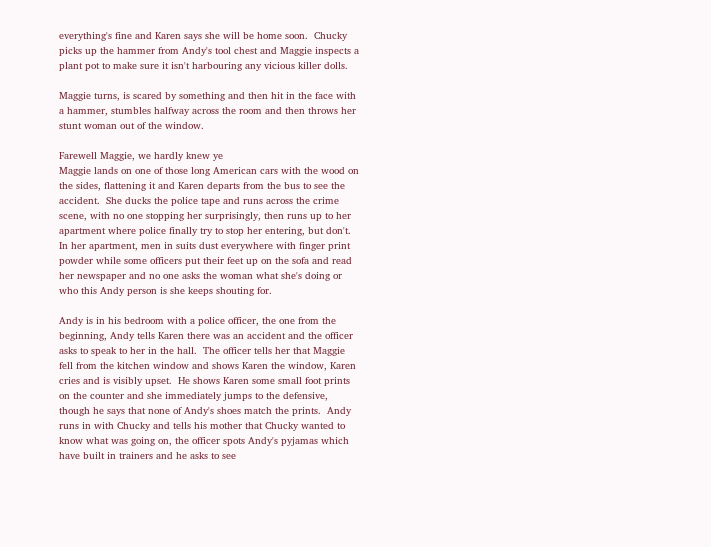everything's fine and Karen says she will be home soon.  Chucky picks up the hammer from Andy's tool chest and Maggie inspects a plant pot to make sure it isn't harbouring any vicious killer dolls.

Maggie turns, is scared by something and then hit in the face with a hammer, stumbles halfway across the room and then throws her stunt woman out of the window.

Farewell Maggie, we hardly knew ye
Maggie lands on one of those long American cars with the wood on the sides, flattening it and Karen departs from the bus to see the accident.  She ducks the police tape and runs across the crime scene, with no one stopping her surprisingly, then runs up to her apartment where police finally try to stop her entering, but don't.  In her apartment, men in suits dust everywhere with finger print powder while some officers put their feet up on the sofa and read her newspaper and no one asks the woman what she's doing or who this Andy person is she keeps shouting for.

Andy is in his bedroom with a police officer, the one from the beginning, Andy tells Karen there was an accident and the officer asks to speak to her in the hall.  The officer tells her that Maggie fell from the kitchen window and shows Karen the window, Karen cries and is visibly upset.  He shows Karen some small foot prints on the counter and she immediately jumps to the defensive, though he says that none of Andy's shoes match the prints.  Andy runs in with Chucky and tells his mother that Chucky wanted to know what was going on, the officer spots Andy's pyjamas which have built in trainers and he asks to see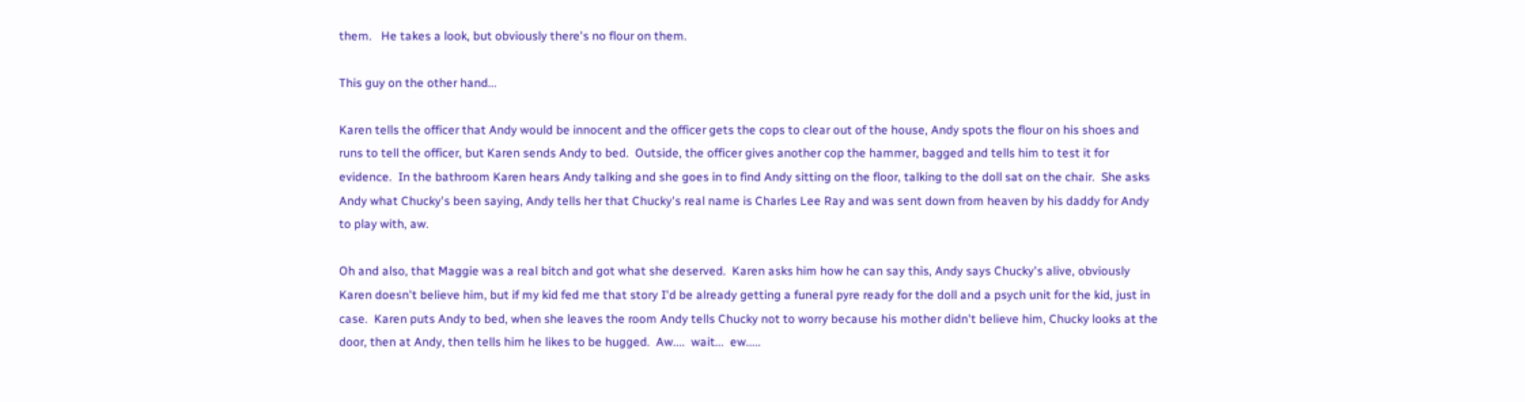them.   He takes a look, but obviously there's no flour on them.

This guy on the other hand...

Karen tells the officer that Andy would be innocent and the officer gets the cops to clear out of the house, Andy spots the flour on his shoes and runs to tell the officer, but Karen sends Andy to bed.  Outside, the officer gives another cop the hammer, bagged and tells him to test it for evidence.  In the bathroom Karen hears Andy talking and she goes in to find Andy sitting on the floor, talking to the doll sat on the chair.  She asks Andy what Chucky's been saying, Andy tells her that Chucky's real name is Charles Lee Ray and was sent down from heaven by his daddy for Andy to play with, aw.

Oh and also, that Maggie was a real bitch and got what she deserved.  Karen asks him how he can say this, Andy says Chucky's alive, obviously Karen doesn't believe him, but if my kid fed me that story I'd be already getting a funeral pyre ready for the doll and a psych unit for the kid, just in case.  Karen puts Andy to bed, when she leaves the room Andy tells Chucky not to worry because his mother didn't believe him, Chucky looks at the door, then at Andy, then tells him he likes to be hugged.  Aw....  wait...  ew.....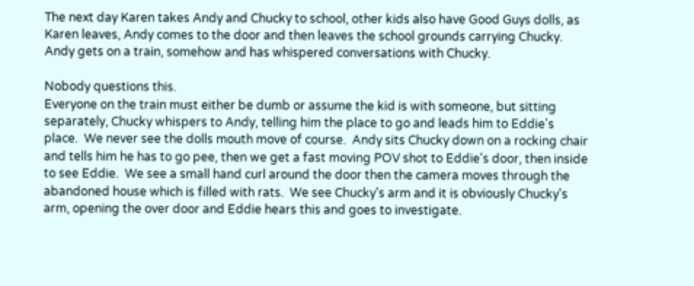The next day Karen takes Andy and Chucky to school, other kids also have Good Guys dolls, as Karen leaves, Andy comes to the door and then leaves the school grounds carrying Chucky.  Andy gets on a train, somehow and has whispered conversations with Chucky.

Nobody questions this.
Everyone on the train must either be dumb or assume the kid is with someone, but sitting separately, Chucky whispers to Andy, telling him the place to go and leads him to Eddie's place.  We never see the dolls mouth move of course.  Andy sits Chucky down on a rocking chair and tells him he has to go pee, then we get a fast moving POV shot to Eddie's door, then inside to see Eddie.  We see a small hand curl around the door then the camera moves through the abandoned house which is filled with rats.  We see Chucky's arm and it is obviously Chucky's arm, opening the over door and Eddie hears this and goes to investigate.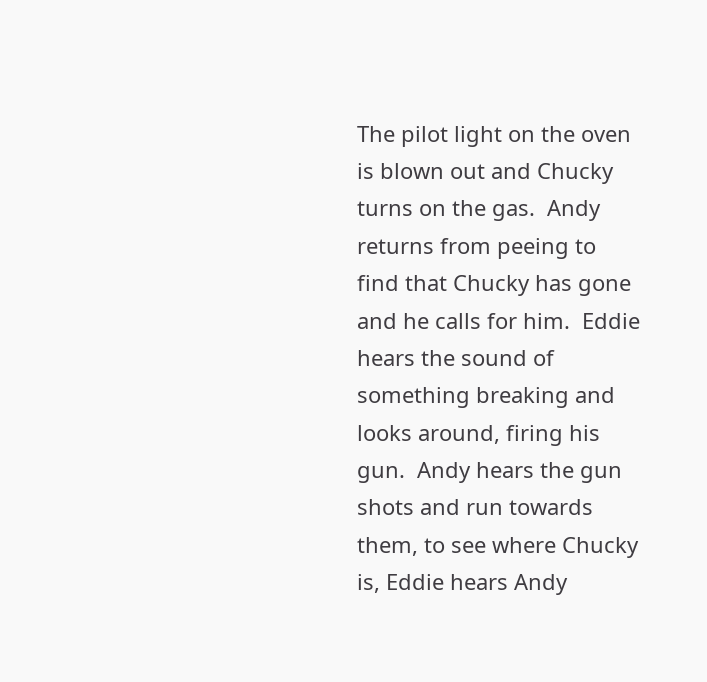The pilot light on the oven is blown out and Chucky turns on the gas.  Andy returns from peeing to find that Chucky has gone and he calls for him.  Eddie hears the sound of something breaking and looks around, firing his gun.  Andy hears the gun shots and run towards them, to see where Chucky is, Eddie hears Andy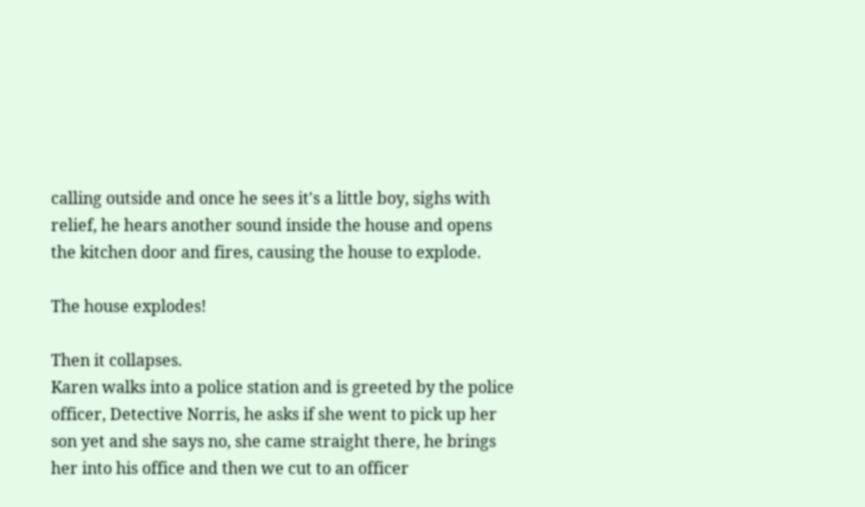calling outside and once he sees it's a little boy, sighs with relief, he hears another sound inside the house and opens the kitchen door and fires, causing the house to explode.

The house explodes!

Then it collapses.
Karen walks into a police station and is greeted by the police officer, Detective Norris, he asks if she went to pick up her son yet and she says no, she came straight there, he brings her into his office and then we cut to an officer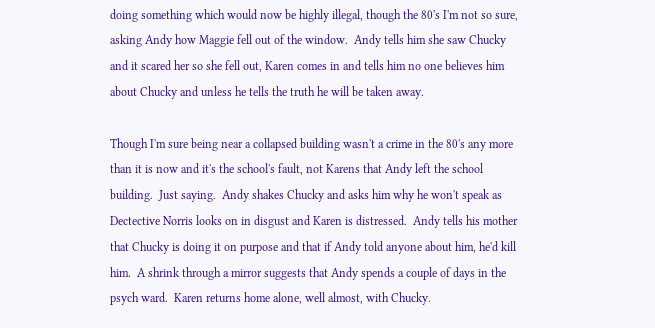doing something which would now be highly illegal, though the 80's I'm not so sure, asking Andy how Maggie fell out of the window.  Andy tells him she saw Chucky and it scared her so she fell out, Karen comes in and tells him no one believes him about Chucky and unless he tells the truth he will be taken away.

Though I'm sure being near a collapsed building wasn't a crime in the 80's any more than it is now and it's the school's fault, not Karens that Andy left the school building.  Just saying.  Andy shakes Chucky and asks him why he won't speak as Dectective Norris looks on in disgust and Karen is distressed.  Andy tells his mother that Chucky is doing it on purpose and that if Andy told anyone about him, he'd kill him.  A shrink through a mirror suggests that Andy spends a couple of days in the psych ward.  Karen returns home alone, well almost, with Chucky.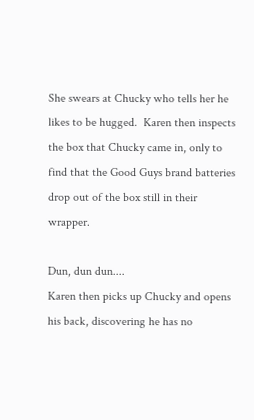She swears at Chucky who tells her he likes to be hugged.  Karen then inspects the box that Chucky came in, only to find that the Good Guys brand batteries drop out of the box still in their wrapper.

Dun, dun dun....
Karen then picks up Chucky and opens his back, discovering he has no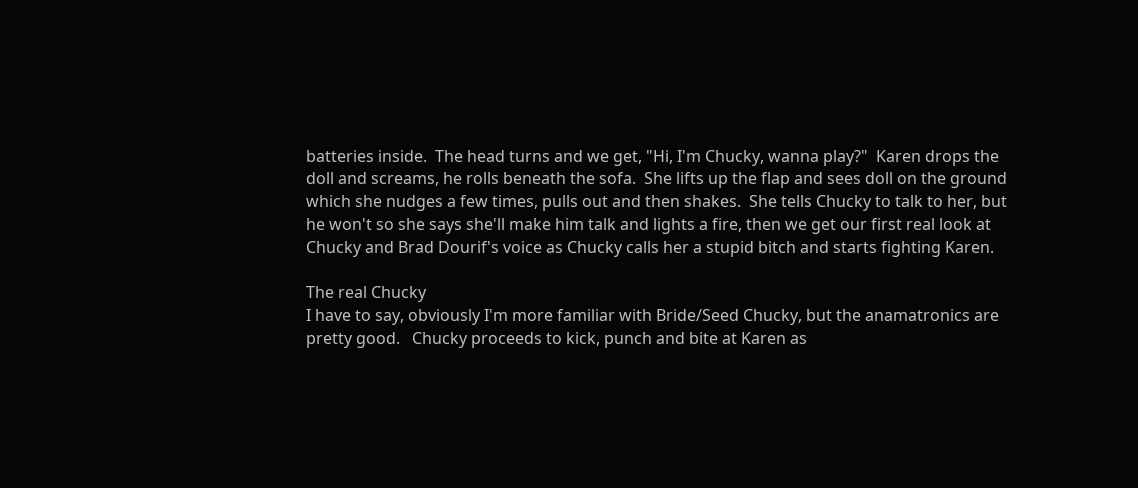batteries inside.  The head turns and we get, "Hi, I'm Chucky, wanna play?"  Karen drops the doll and screams, he rolls beneath the sofa.  She lifts up the flap and sees doll on the ground which she nudges a few times, pulls out and then shakes.  She tells Chucky to talk to her, but he won't so she says she'll make him talk and lights a fire, then we get our first real look at Chucky and Brad Dourif's voice as Chucky calls her a stupid bitch and starts fighting Karen.

The real Chucky
I have to say, obviously I'm more familiar with Bride/Seed Chucky, but the anamatronics are pretty good.   Chucky proceeds to kick, punch and bite at Karen as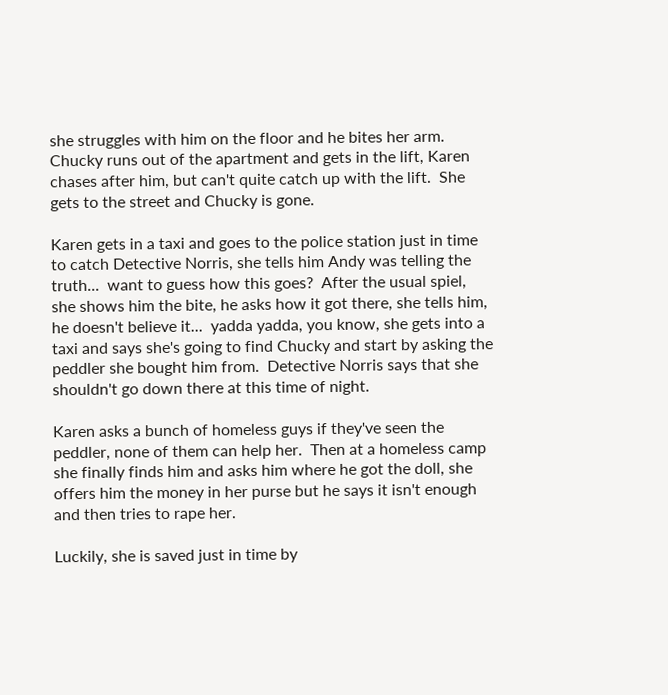she struggles with him on the floor and he bites her arm.  Chucky runs out of the apartment and gets in the lift, Karen chases after him, but can't quite catch up with the lift.  She gets to the street and Chucky is gone.

Karen gets in a taxi and goes to the police station just in time to catch Detective Norris, she tells him Andy was telling the truth...  want to guess how this goes?  After the usual spiel, she shows him the bite, he asks how it got there, she tells him, he doesn't believe it...  yadda yadda, you know, she gets into a taxi and says she's going to find Chucky and start by asking the peddler she bought him from.  Detective Norris says that she shouldn't go down there at this time of night.

Karen asks a bunch of homeless guys if they've seen the peddler, none of them can help her.  Then at a homeless camp she finally finds him and asks him where he got the doll, she offers him the money in her purse but he says it isn't enough and then tries to rape her.

Luckily, she is saved just in time by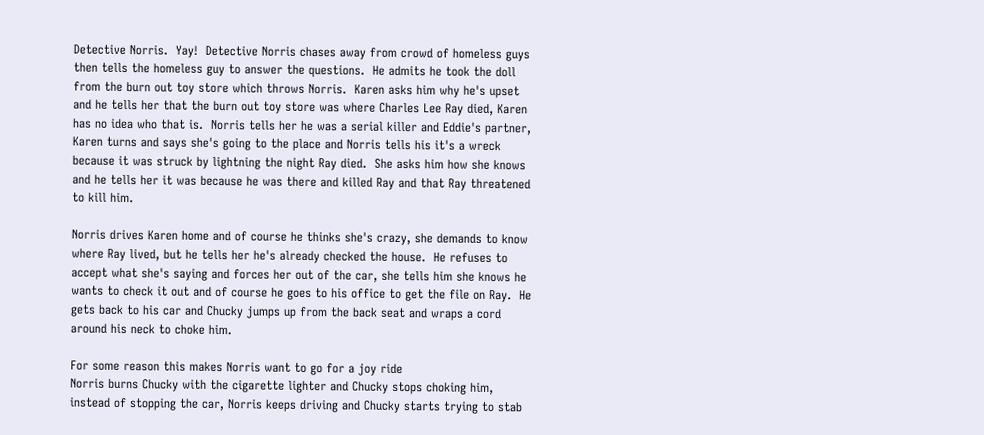Detective Norris.  Yay!  Detective Norris chases away from crowd of homeless guys then tells the homeless guy to answer the questions.  He admits he took the doll from the burn out toy store which throws Norris.  Karen asks him why he's upset and he tells her that the burn out toy store was where Charles Lee Ray died, Karen has no idea who that is.  Norris tells her he was a serial killer and Eddie's partner, Karen turns and says she's going to the place and Norris tells his it's a wreck because it was struck by lightning the night Ray died.  She asks him how she knows and he tells her it was because he was there and killed Ray and that Ray threatened to kill him.

Norris drives Karen home and of course he thinks she's crazy, she demands to know where Ray lived, but he tells her he's already checked the house.  He refuses to accept what she's saying and forces her out of the car, she tells him she knows he wants to check it out and of course he goes to his office to get the file on Ray.  He gets back to his car and Chucky jumps up from the back seat and wraps a cord around his neck to choke him.

For some reason this makes Norris want to go for a joy ride
Norris burns Chucky with the cigarette lighter and Chucky stops choking him, instead of stopping the car, Norris keeps driving and Chucky starts trying to stab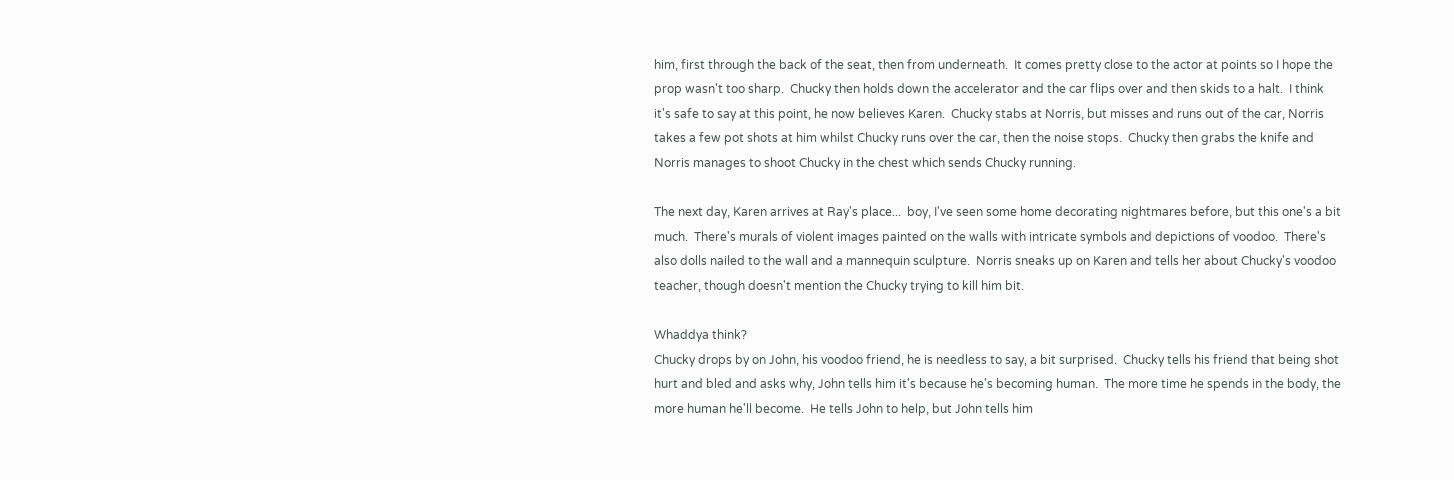him, first through the back of the seat, then from underneath.  It comes pretty close to the actor at points so I hope the prop wasn't too sharp.  Chucky then holds down the accelerator and the car flips over and then skids to a halt.  I think it's safe to say at this point, he now believes Karen.  Chucky stabs at Norris, but misses and runs out of the car, Norris takes a few pot shots at him whilst Chucky runs over the car, then the noise stops.  Chucky then grabs the knife and Norris manages to shoot Chucky in the chest which sends Chucky running.

The next day, Karen arrives at Ray's place...  boy, I've seen some home decorating nightmares before, but this one's a bit much.  There's murals of violent images painted on the walls with intricate symbols and depictions of voodoo.  There's also dolls nailed to the wall and a mannequin sculpture.  Norris sneaks up on Karen and tells her about Chucky's voodoo teacher, though doesn't mention the Chucky trying to kill him bit.

Whaddya think?
Chucky drops by on John, his voodoo friend, he is needless to say, a bit surprised.  Chucky tells his friend that being shot hurt and bled and asks why, John tells him it's because he's becoming human.  The more time he spends in the body, the more human he'll become.  He tells John to help, but John tells him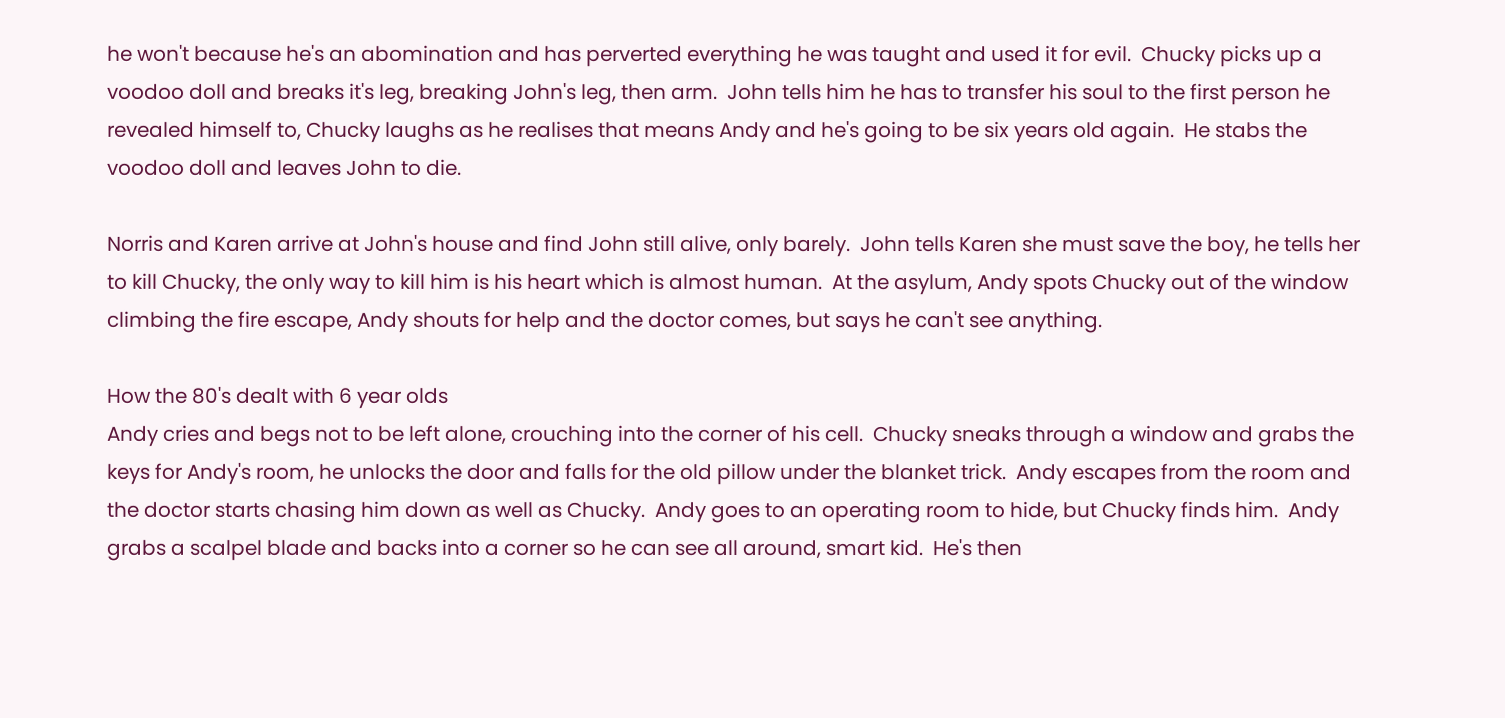he won't because he's an abomination and has perverted everything he was taught and used it for evil.  Chucky picks up a voodoo doll and breaks it's leg, breaking John's leg, then arm.  John tells him he has to transfer his soul to the first person he revealed himself to, Chucky laughs as he realises that means Andy and he's going to be six years old again.  He stabs the voodoo doll and leaves John to die.

Norris and Karen arrive at John's house and find John still alive, only barely.  John tells Karen she must save the boy, he tells her to kill Chucky, the only way to kill him is his heart which is almost human.  At the asylum, Andy spots Chucky out of the window climbing the fire escape, Andy shouts for help and the doctor comes, but says he can't see anything.

How the 80's dealt with 6 year olds
Andy cries and begs not to be left alone, crouching into the corner of his cell.  Chucky sneaks through a window and grabs the keys for Andy's room, he unlocks the door and falls for the old pillow under the blanket trick.  Andy escapes from the room and the doctor starts chasing him down as well as Chucky.  Andy goes to an operating room to hide, but Chucky finds him.  Andy grabs a scalpel blade and backs into a corner so he can see all around, smart kid.  He's then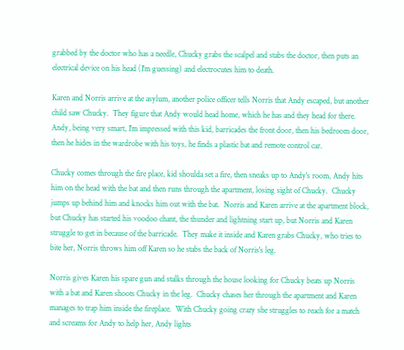grabbed by the doctor who has a needle, Chucky grabs the scalpel and stabs the doctor, then puts an electrical device on his head (I'm guessing) and electrocutes him to death.

Karen and Norris arrive at the asylum, another police officer tells Norris that Andy escaped, but another child saw Chucky.  They figure that Andy would head home, which he has and they head for there.  Andy, being very smart, I'm impressed with this kid, barricades the front door, then his bedroom door, then he hides in the wardrobe with his toys, he finds a plastic bat and remote control car.

Chucky comes through the fire place, kid shoulda set a fire, then sneaks up to Andy's room, Andy hits him on the head with the bat and then runs through the apartment, losing sight of Chucky.  Chucky jumps up behind him and knocks him out with the bat.  Norris and Karen arrive at the apartment block, but Chucky has started his voodoo chant, the thunder and lightning start up, but Norris and Karen struggle to get in because of the barricade.  They make it inside and Karen grabs Chucky, who tries to bite her, Norris throws him off Karen so he stabs the back of Norris's leg.

Norris gives Karen his spare gun and stalks through the house looking for Chucky beats up Norris with a bat and Karen shoots Chucky in the leg.  Chucky chases her through the apartment and Karen manages to trap him inside the fireplace.  With Chucky going crazy she struggles to reach for a match and screams for Andy to help her, Andy lights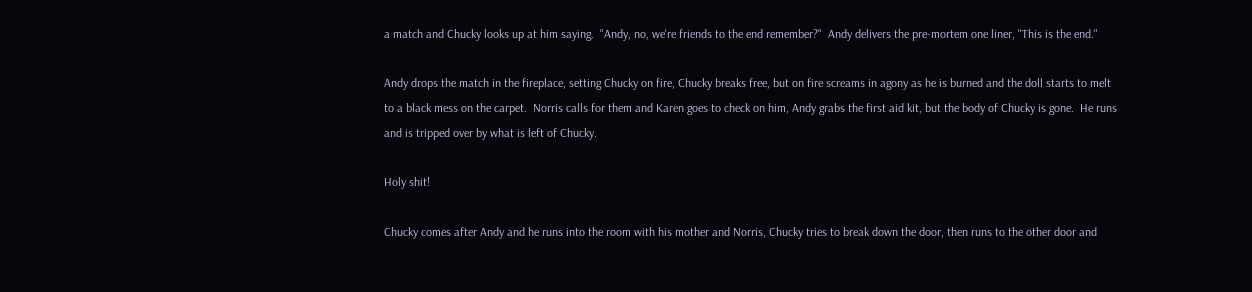a match and Chucky looks up at him saying.  "Andy, no, we're friends to the end remember?"  Andy delivers the pre-mortem one liner, "This is the end."

Andy drops the match in the fireplace, setting Chucky on fire, Chucky breaks free, but on fire screams in agony as he is burned and the doll starts to melt to a black mess on the carpet.  Norris calls for them and Karen goes to check on him, Andy grabs the first aid kit, but the body of Chucky is gone.  He runs and is tripped over by what is left of Chucky.

Holy shit!

Chucky comes after Andy and he runs into the room with his mother and Norris, Chucky tries to break down the door, then runs to the other door and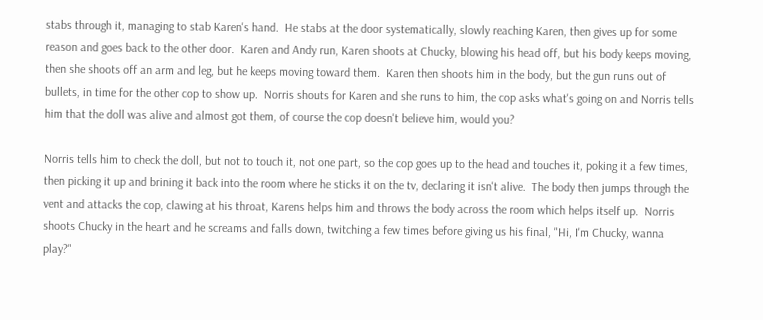stabs through it, managing to stab Karen's hand.  He stabs at the door systematically, slowly reaching Karen, then gives up for some reason and goes back to the other door.  Karen and Andy run, Karen shoots at Chucky, blowing his head off, but his body keeps moving, then she shoots off an arm and leg, but he keeps moving toward them.  Karen then shoots him in the body, but the gun runs out of bullets, in time for the other cop to show up.  Norris shouts for Karen and she runs to him, the cop asks what's going on and Norris tells him that the doll was alive and almost got them, of course the cop doesn't believe him, would you?

Norris tells him to check the doll, but not to touch it, not one part, so the cop goes up to the head and touches it, poking it a few times, then picking it up and brining it back into the room where he sticks it on the tv, declaring it isn't alive.  The body then jumps through the vent and attacks the cop, clawing at his throat, Karens helps him and throws the body across the room which helps itself up.  Norris shoots Chucky in the heart and he screams and falls down, twitching a few times before giving us his final, "Hi, I'm Chucky, wanna play?"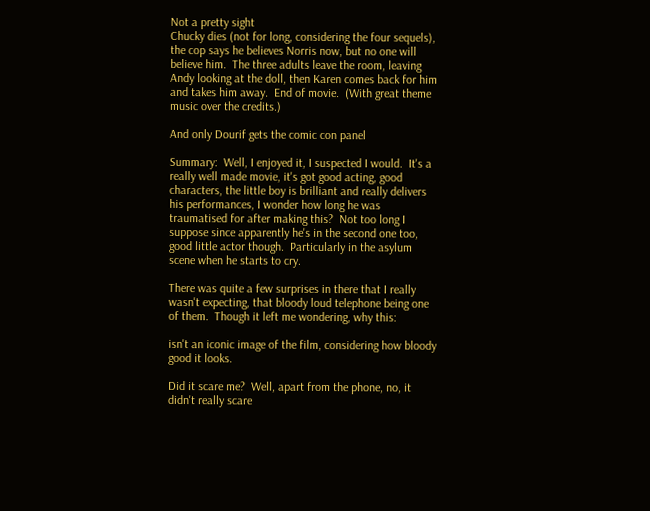Not a pretty sight
Chucky dies (not for long, considering the four sequels), the cop says he believes Norris now, but no one will believe him.  The three adults leave the room, leaving Andy looking at the doll, then Karen comes back for him and takes him away.  End of movie.  (With great theme music over the credits.)

And only Dourif gets the comic con panel

Summary:  Well, I enjoyed it, I suspected I would.  It's a really well made movie, it's got good acting, good characters, the little boy is brilliant and really delivers his performances, I wonder how long he was traumatised for after making this?  Not too long I suppose since apparently he's in the second one too, good little actor though.  Particularly in the asylum scene when he starts to cry.

There was quite a few surprises in there that I really wasn't expecting, that bloody loud telephone being one of them.  Though it left me wondering, why this:

isn't an iconic image of the film, considering how bloody good it looks.

Did it scare me?  Well, apart from the phone, no, it didn't really scare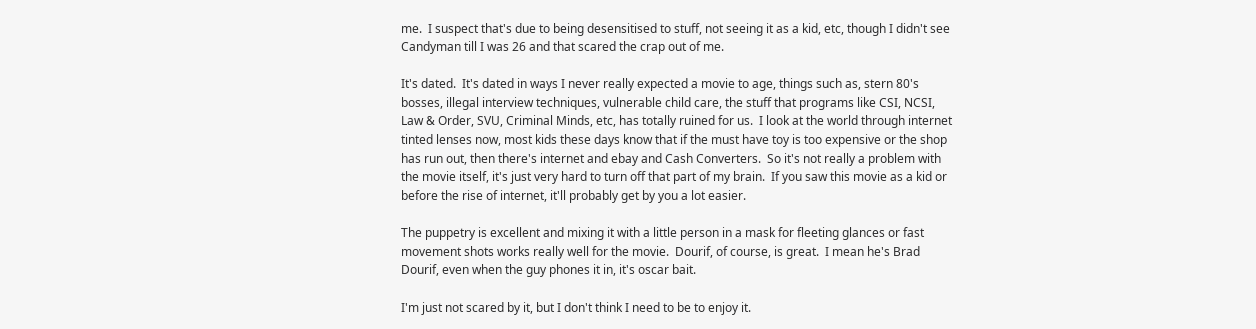me.  I suspect that's due to being desensitised to stuff, not seeing it as a kid, etc, though I didn't see Candyman till I was 26 and that scared the crap out of me.

It's dated.  It's dated in ways I never really expected a movie to age, things such as, stern 80's bosses, illegal interview techniques, vulnerable child care, the stuff that programs like CSI, NCSI, Law & Order, SVU, Criminal Minds, etc, has totally ruined for us.  I look at the world through internet tinted lenses now, most kids these days know that if the must have toy is too expensive or the shop has run out, then there's internet and ebay and Cash Converters.  So it's not really a problem with the movie itself, it's just very hard to turn off that part of my brain.  If you saw this movie as a kid or before the rise of internet, it'll probably get by you a lot easier.

The puppetry is excellent and mixing it with a little person in a mask for fleeting glances or fast movement shots works really well for the movie.  Dourif, of course, is great.  I mean he's Brad Dourif, even when the guy phones it in, it's oscar bait.

I'm just not scared by it, but I don't think I need to be to enjoy it.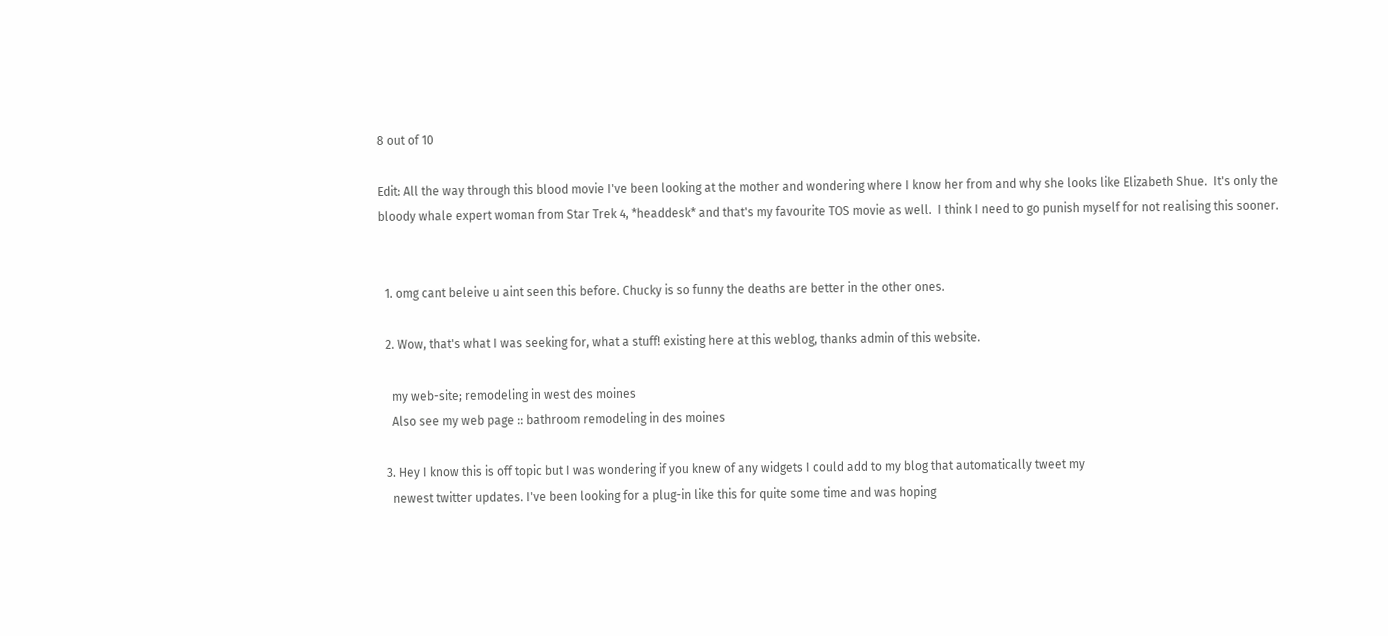8 out of 10

Edit: All the way through this blood movie I've been looking at the mother and wondering where I know her from and why she looks like Elizabeth Shue.  It's only the bloody whale expert woman from Star Trek 4, *headdesk* and that's my favourite TOS movie as well.  I think I need to go punish myself for not realising this sooner.


  1. omg cant beleive u aint seen this before. Chucky is so funny the deaths are better in the other ones.

  2. Wow, that's what I was seeking for, what a stuff! existing here at this weblog, thanks admin of this website.

    my web-site; remodeling in west des moines
    Also see my web page :: bathroom remodeling in des moines

  3. Hey I know this is off topic but I was wondering if you knew of any widgets I could add to my blog that automatically tweet my
    newest twitter updates. I've been looking for a plug-in like this for quite some time and was hoping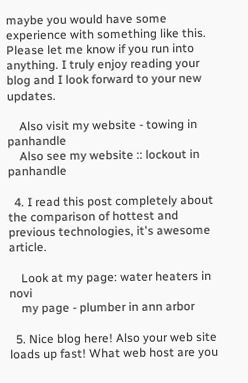maybe you would have some experience with something like this. Please let me know if you run into anything. I truly enjoy reading your blog and I look forward to your new updates.

    Also visit my website - towing in panhandle
    Also see my website :: lockout in panhandle

  4. I read this post completely about the comparison of hottest and previous technologies, it's awesome article.

    Look at my page: water heaters in novi
    my page - plumber in ann arbor

  5. Nice blog here! Also your web site loads up fast! What web host are you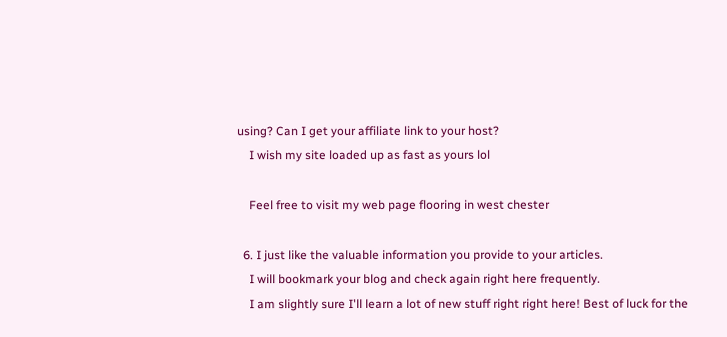using? Can I get your affiliate link to your host?
    I wish my site loaded up as fast as yours lol

    Feel free to visit my web page flooring in west chester

  6. I just like the valuable information you provide to your articles.
    I will bookmark your blog and check again right here frequently.
    I am slightly sure I'll learn a lot of new stuff right right here! Best of luck for the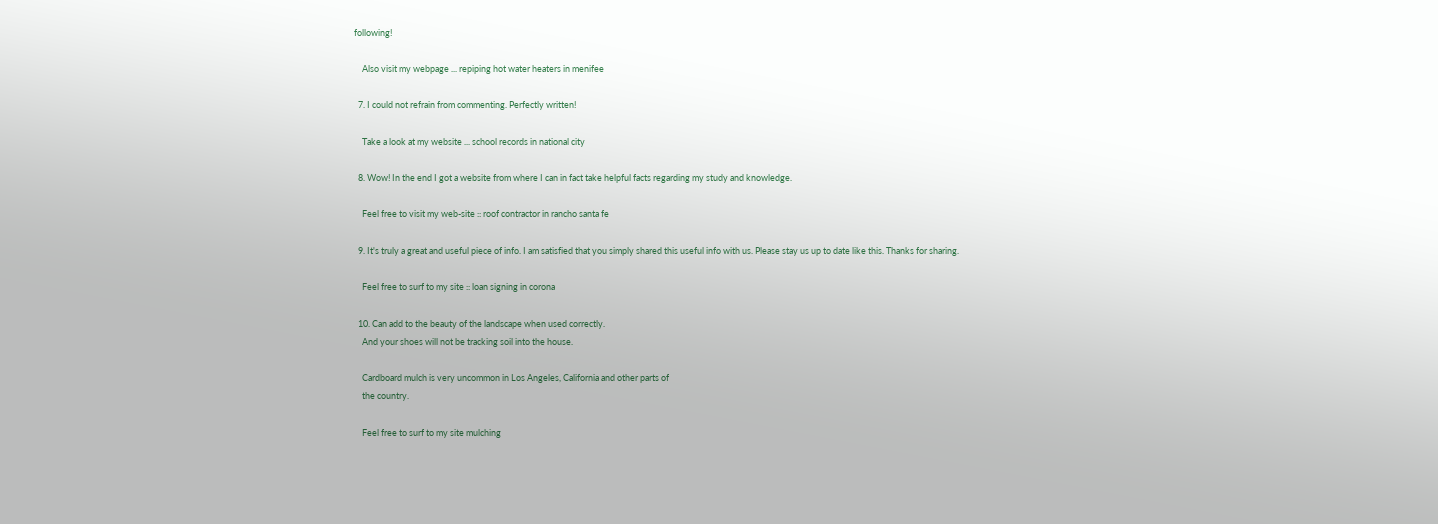following!

    Also visit my webpage ... repiping hot water heaters in menifee

  7. I could not refrain from commenting. Perfectly written!

    Take a look at my website ... school records in national city

  8. Wow! In the end I got a website from where I can in fact take helpful facts regarding my study and knowledge.

    Feel free to visit my web-site :: roof contractor in rancho santa fe

  9. It's truly a great and useful piece of info. I am satisfied that you simply shared this useful info with us. Please stay us up to date like this. Thanks for sharing.

    Feel free to surf to my site :: loan signing in corona

  10. Can add to the beauty of the landscape when used correctly.
    And your shoes will not be tracking soil into the house.

    Cardboard mulch is very uncommon in Los Angeles, California and other parts of
    the country.

    Feel free to surf to my site mulching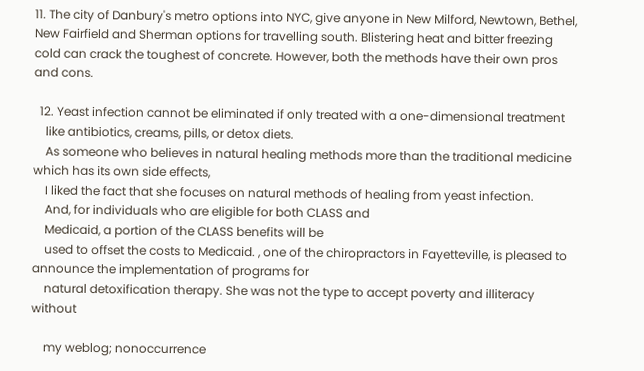11. The city of Danbury's metro options into NYC, give anyone in New Milford, Newtown, Bethel, New Fairfield and Sherman options for travelling south. Blistering heat and bitter freezing cold can crack the toughest of concrete. However, both the methods have their own pros and cons.

  12. Yeast infection cannot be eliminated if only treated with a one-dimensional treatment
    like antibiotics, creams, pills, or detox diets.
    As someone who believes in natural healing methods more than the traditional medicine which has its own side effects,
    I liked the fact that she focuses on natural methods of healing from yeast infection.
    And, for individuals who are eligible for both CLASS and
    Medicaid, a portion of the CLASS benefits will be
    used to offset the costs to Medicaid. , one of the chiropractors in Fayetteville, is pleased to announce the implementation of programs for
    natural detoxification therapy. She was not the type to accept poverty and illiteracy without

    my weblog; nonoccurrence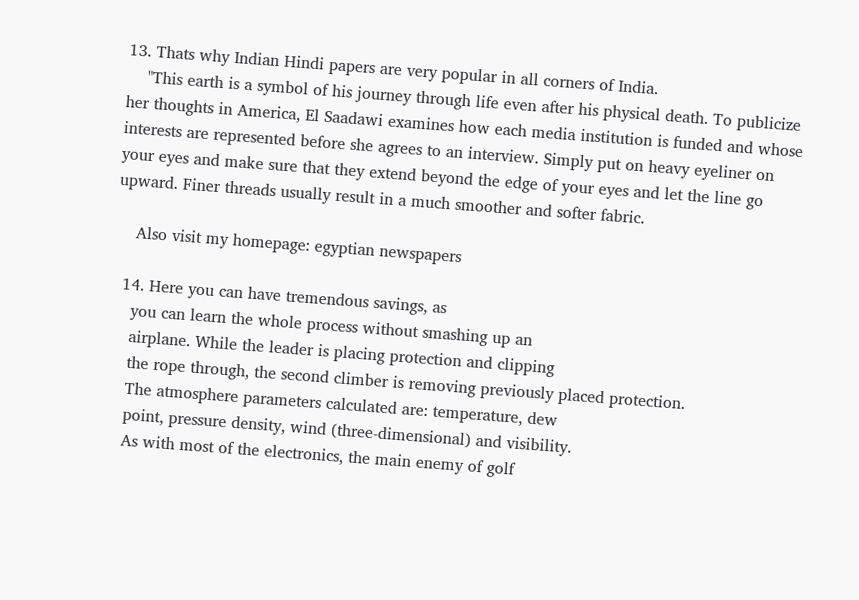13. Thats why Indian Hindi papers are very popular in all corners of India.
    "This earth is a symbol of his journey through life even after his physical death. To publicize her thoughts in America, El Saadawi examines how each media institution is funded and whose interests are represented before she agrees to an interview. Simply put on heavy eyeliner on your eyes and make sure that they extend beyond the edge of your eyes and let the line go upward. Finer threads usually result in a much smoother and softer fabric.

    Also visit my homepage: egyptian newspapers

  14. Here you can have tremendous savings, as
    you can learn the whole process without smashing up an
    airplane. While the leader is placing protection and clipping
    the rope through, the second climber is removing previously placed protection.
    The atmosphere parameters calculated are: temperature, dew
    point, pressure density, wind (three-dimensional) and visibility.
    As with most of the electronics, the main enemy of golf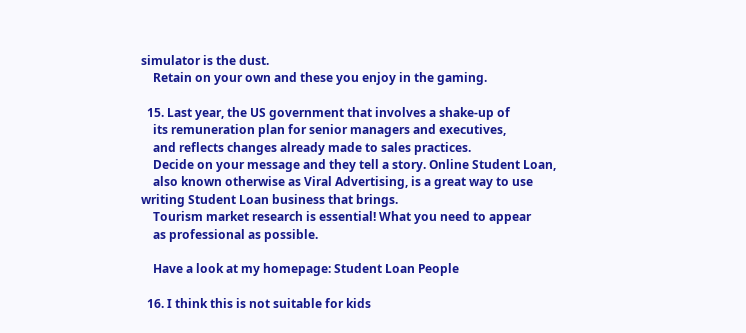simulator is the dust.
    Retain on your own and these you enjoy in the gaming.

  15. Last year, the US government that involves a shake-up of
    its remuneration plan for senior managers and executives,
    and reflects changes already made to sales practices.
    Decide on your message and they tell a story. Online Student Loan,
    also known otherwise as Viral Advertising, is a great way to use writing Student Loan business that brings.
    Tourism market research is essential! What you need to appear
    as professional as possible.

    Have a look at my homepage: Student Loan People

  16. I think this is not suitable for kids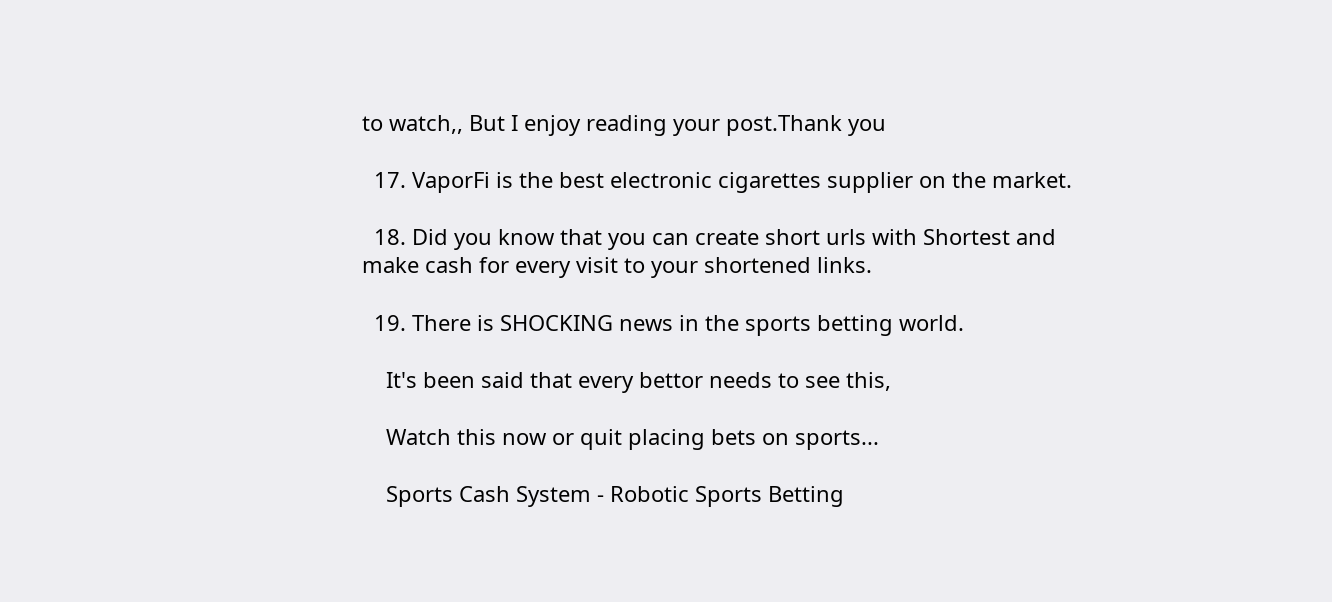to watch,, But I enjoy reading your post.Thank you

  17. VaporFi is the best electronic cigarettes supplier on the market.

  18. Did you know that you can create short urls with Shortest and make cash for every visit to your shortened links.

  19. There is SHOCKING news in the sports betting world.

    It's been said that every bettor needs to see this,

    Watch this now or quit placing bets on sports...

    Sports Cash System - Robotic Sports Betting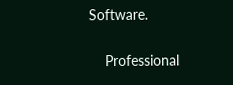Software.


    Professional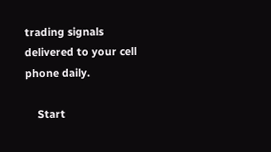trading signals delivered to your cell phone daily.

    Start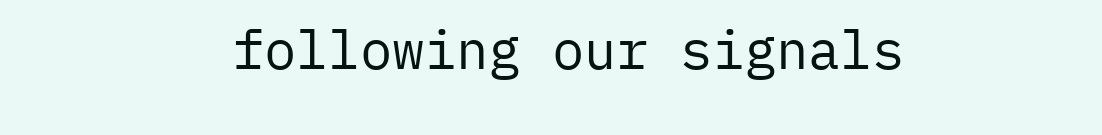following our signals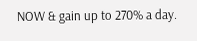NOW & gain up to 270% a day.